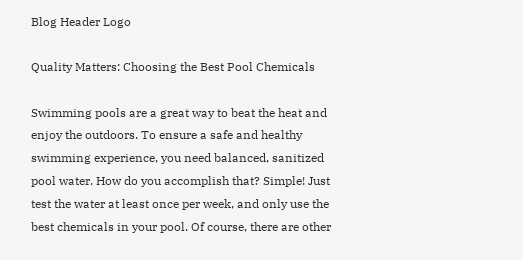Blog Header Logo

Quality Matters: Choosing the Best Pool Chemicals

Swimming pools are a great way to beat the heat and enjoy the outdoors. To ensure a safe and healthy swimming experience, you need balanced, sanitized pool water. How do you accomplish that? Simple! Just test the water at least once per week, and only use the best chemicals in your pool. Of course, there are other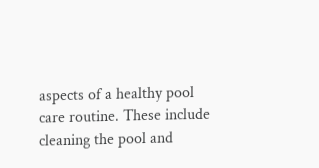aspects of a healthy pool care routine. These include cleaning the pool and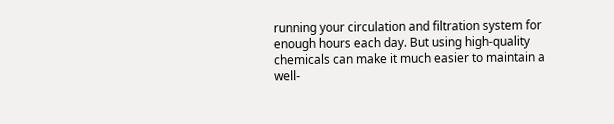running your circulation and filtration system for enough hours each day. But using high-quality chemicals can make it much easier to maintain a well-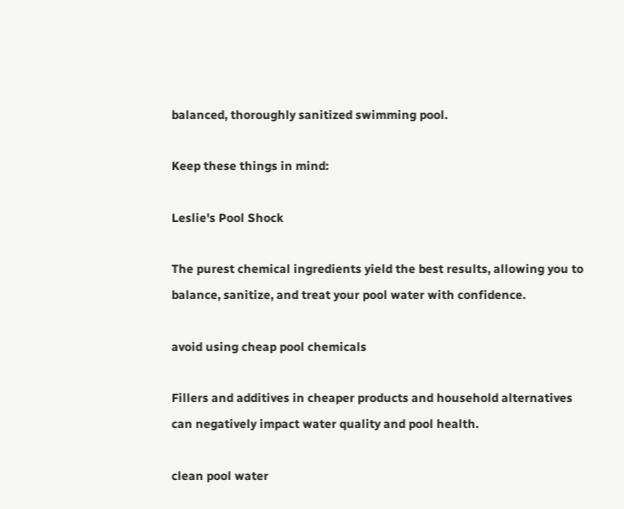balanced, thoroughly sanitized swimming pool.

Keep these things in mind:

Leslie's Pool Shock

The purest chemical ingredients yield the best results, allowing you to balance, sanitize, and treat your pool water with confidence.

avoid using cheap pool chemicals

Fillers and additives in cheaper products and household alternatives can negatively impact water quality and pool health.

clean pool water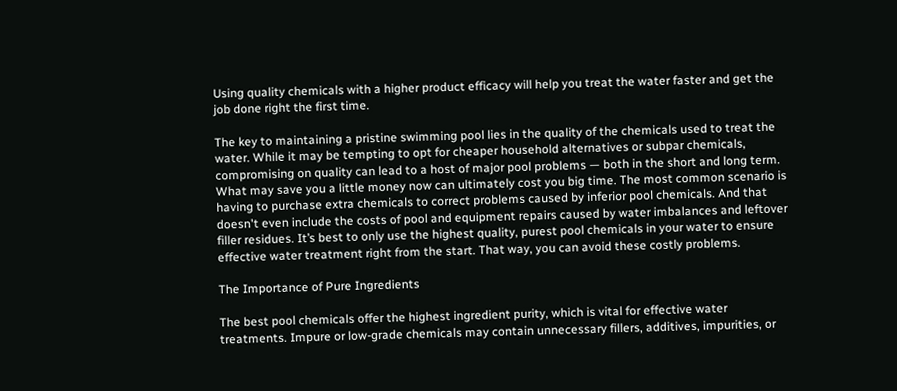Using quality chemicals with a higher product efficacy will help you treat the water faster and get the job done right the first time.

The key to maintaining a pristine swimming pool lies in the quality of the chemicals used to treat the water. While it may be tempting to opt for cheaper household alternatives or subpar chemicals, compromising on quality can lead to a host of major pool problems — both in the short and long term. What may save you a little money now can ultimately cost you big time. The most common scenario is having to purchase extra chemicals to correct problems caused by inferior pool chemicals. And that doesn't even include the costs of pool and equipment repairs caused by water imbalances and leftover filler residues. It’s best to only use the highest quality, purest pool chemicals in your water to ensure effective water treatment right from the start. That way, you can avoid these costly problems.

The Importance of Pure Ingredients

The best pool chemicals offer the highest ingredient purity, which is vital for effective water treatments. Impure or low-grade chemicals may contain unnecessary fillers, additives, impurities, or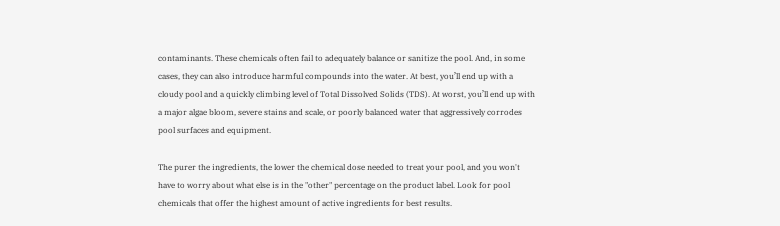contaminants. These chemicals often fail to adequately balance or sanitize the pool. And, in some cases, they can also introduce harmful compounds into the water. At best, you’ll end up with a cloudy pool and a quickly climbing level of Total Dissolved Solids (TDS). At worst, you’ll end up with a major algae bloom, severe stains and scale, or poorly balanced water that aggressively corrodes pool surfaces and equipment.

The purer the ingredients, the lower the chemical dose needed to treat your pool, and you won't have to worry about what else is in the "other" percentage on the product label. Look for pool chemicals that offer the highest amount of active ingredients for best results.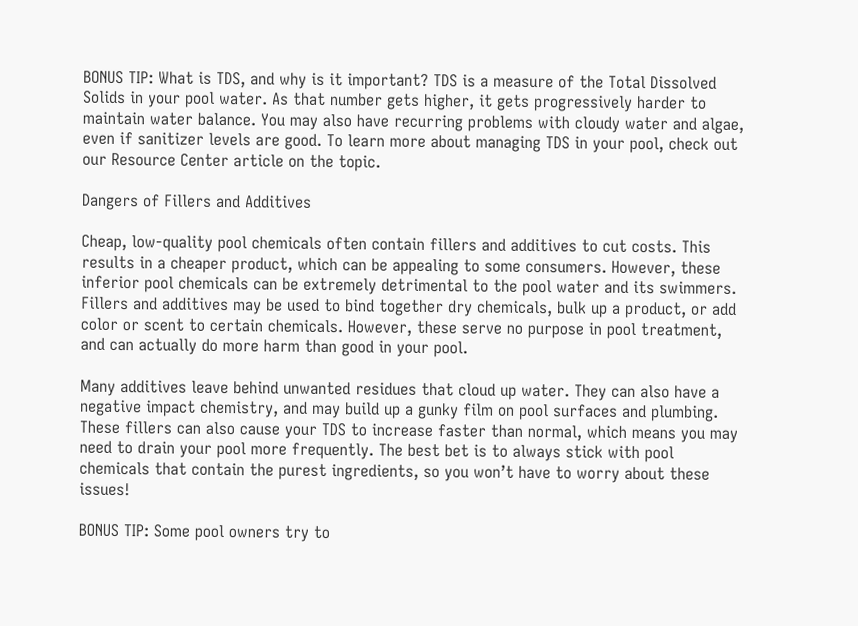BONUS TIP: What is TDS, and why is it important? TDS is a measure of the Total Dissolved Solids in your pool water. As that number gets higher, it gets progressively harder to maintain water balance. You may also have recurring problems with cloudy water and algae, even if sanitizer levels are good. To learn more about managing TDS in your pool, check out our Resource Center article on the topic.

Dangers of Fillers and Additives

Cheap, low-quality pool chemicals often contain fillers and additives to cut costs. This results in a cheaper product, which can be appealing to some consumers. However, these inferior pool chemicals can be extremely detrimental to the pool water and its swimmers. Fillers and additives may be used to bind together dry chemicals, bulk up a product, or add color or scent to certain chemicals. However, these serve no purpose in pool treatment, and can actually do more harm than good in your pool.

Many additives leave behind unwanted residues that cloud up water. They can also have a negative impact chemistry, and may build up a gunky film on pool surfaces and plumbing. These fillers can also cause your TDS to increase faster than normal, which means you may need to drain your pool more frequently. The best bet is to always stick with pool chemicals that contain the purest ingredients, so you won’t have to worry about these issues!

BONUS TIP: Some pool owners try to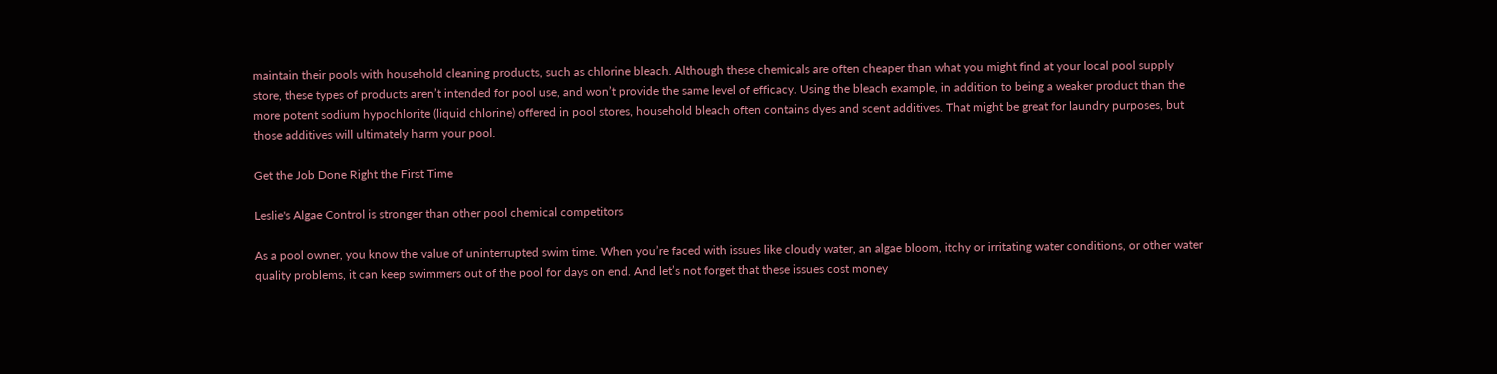maintain their pools with household cleaning products, such as chlorine bleach. Although these chemicals are often cheaper than what you might find at your local pool supply store, these types of products aren’t intended for pool use, and won’t provide the same level of efficacy. Using the bleach example, in addition to being a weaker product than the more potent sodium hypochlorite (liquid chlorine) offered in pool stores, household bleach often contains dyes and scent additives. That might be great for laundry purposes, but those additives will ultimately harm your pool.

Get the Job Done Right the First Time

Leslie's Algae Control is stronger than other pool chemical competitors

As a pool owner, you know the value of uninterrupted swim time. When you’re faced with issues like cloudy water, an algae bloom, itchy or irritating water conditions, or other water quality problems, it can keep swimmers out of the pool for days on end. And let’s not forget that these issues cost money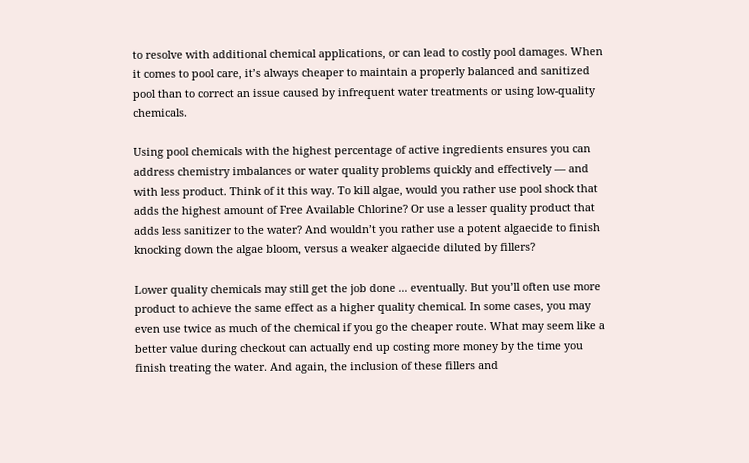to resolve with additional chemical applications, or can lead to costly pool damages. When it comes to pool care, it’s always cheaper to maintain a properly balanced and sanitized pool than to correct an issue caused by infrequent water treatments or using low-quality chemicals.

Using pool chemicals with the highest percentage of active ingredients ensures you can address chemistry imbalances or water quality problems quickly and effectively — and with less product. Think of it this way. To kill algae, would you rather use pool shock that adds the highest amount of Free Available Chlorine? Or use a lesser quality product that adds less sanitizer to the water? And wouldn’t you rather use a potent algaecide to finish knocking down the algae bloom, versus a weaker algaecide diluted by fillers?

Lower quality chemicals may still get the job done ... eventually. But you’ll often use more product to achieve the same effect as a higher quality chemical. In some cases, you may even use twice as much of the chemical if you go the cheaper route. What may seem like a better value during checkout can actually end up costing more money by the time you finish treating the water. And again, the inclusion of these fillers and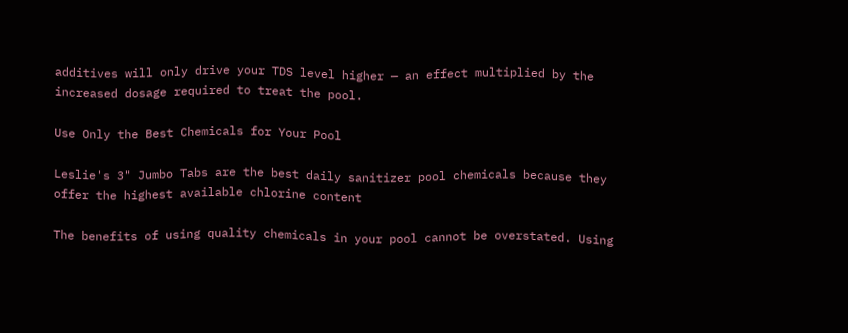additives will only drive your TDS level higher — an effect multiplied by the increased dosage required to treat the pool.

Use Only the Best Chemicals for Your Pool

Leslie's 3" Jumbo Tabs are the best daily sanitizer pool chemicals because they offer the highest available chlorine content

The benefits of using quality chemicals in your pool cannot be overstated. Using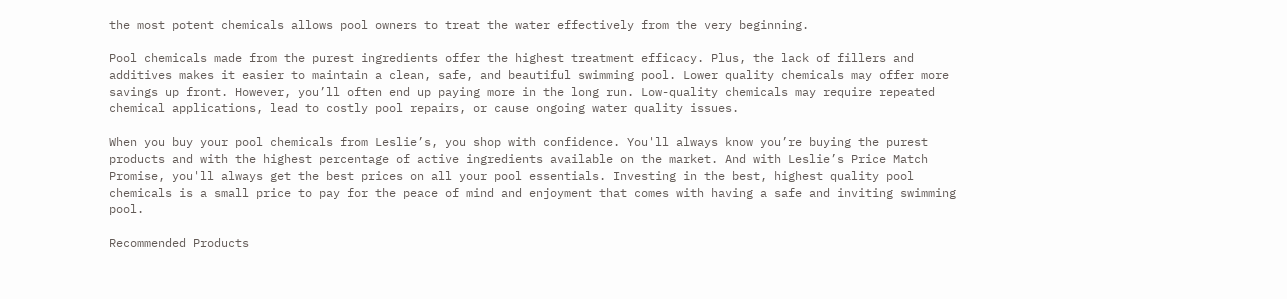the most potent chemicals allows pool owners to treat the water effectively from the very beginning.

Pool chemicals made from the purest ingredients offer the highest treatment efficacy. Plus, the lack of fillers and additives makes it easier to maintain a clean, safe, and beautiful swimming pool. Lower quality chemicals may offer more savings up front. However, you’ll often end up paying more in the long run. Low-quality chemicals may require repeated chemical applications, lead to costly pool repairs, or cause ongoing water quality issues.

When you buy your pool chemicals from Leslie’s, you shop with confidence. You'll always know you’re buying the purest products and with the highest percentage of active ingredients available on the market. And with Leslie’s Price Match Promise, you'll always get the best prices on all your pool essentials. Investing in the best, highest quality pool chemicals is a small price to pay for the peace of mind and enjoyment that comes with having a safe and inviting swimming pool.

Recommended Products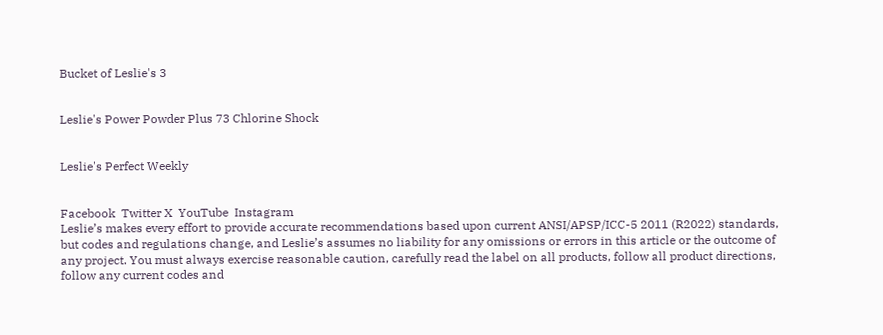Bucket of Leslie's 3


Leslie's Power Powder Plus 73 Chlorine Shock


Leslie's Perfect Weekly


Facebook  Twitter X  YouTube  Instagram
Leslie’s makes every effort to provide accurate recommendations based upon current ANSI/APSP/ICC-5 2011 (R2022) standards, but codes and regulations change, and Leslie’s assumes no liability for any omissions or errors in this article or the outcome of any project. You must always exercise reasonable caution, carefully read the label on all products, follow all product directions, follow any current codes and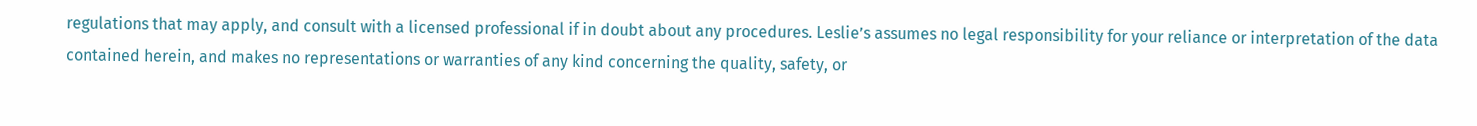regulations that may apply, and consult with a licensed professional if in doubt about any procedures. Leslie’s assumes no legal responsibility for your reliance or interpretation of the data contained herein, and makes no representations or warranties of any kind concerning the quality, safety, or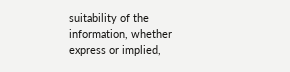suitability of the information, whether express or implied,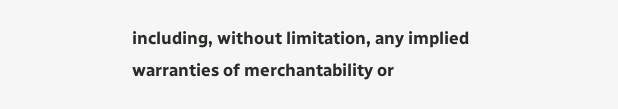including, without limitation, any implied warranties of merchantability or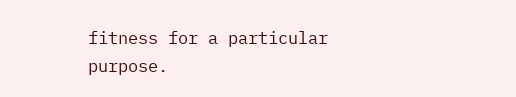fitness for a particular purpose.